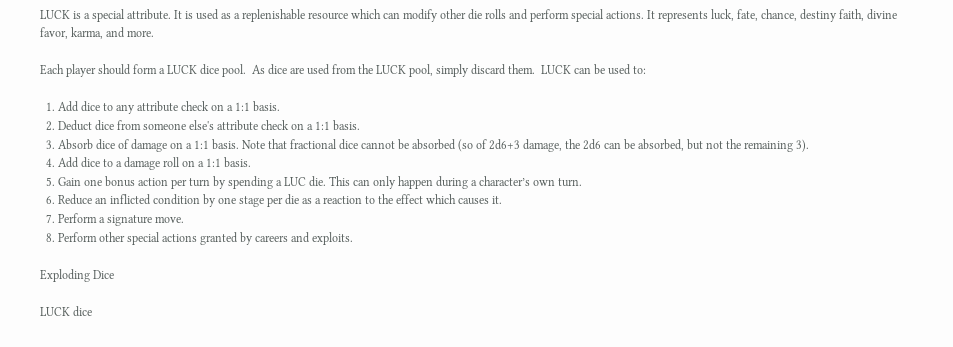LUCK is a special attribute. It is used as a replenishable resource which can modify other die rolls and perform special actions. It represents luck, fate, chance, destiny faith, divine favor, karma, and more.

Each player should form a LUCK dice pool.  As dice are used from the LUCK pool, simply discard them.  LUCK can be used to:

  1. Add dice to any attribute check on a 1:1 basis.
  2. Deduct dice from someone else's attribute check on a 1:1 basis.
  3. Absorb dice of damage on a 1:1 basis. Note that fractional dice cannot be absorbed (so of 2d6+3 damage, the 2d6 can be absorbed, but not the remaining 3).
  4. Add dice to a damage roll on a 1:1 basis.
  5. Gain one bonus action per turn by spending a LUC die. This can only happen during a character’s own turn.
  6. Reduce an inflicted condition by one stage per die as a reaction to the effect which causes it.
  7. Perform a signature move.
  8. Perform other special actions granted by careers and exploits.

Exploding Dice

LUCK dice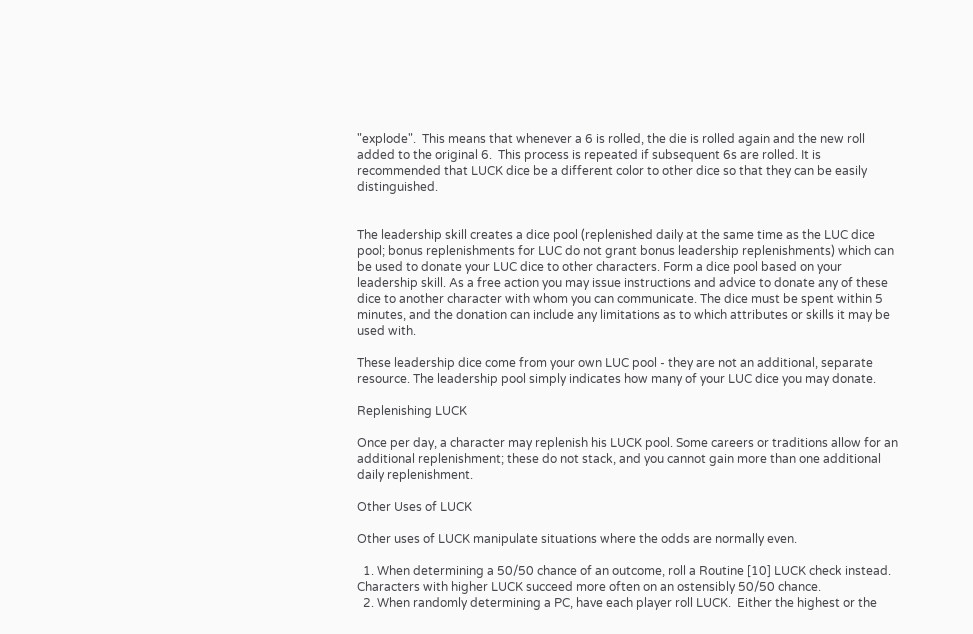"explode".  This means that whenever a 6 is rolled, the die is rolled again and the new roll added to the original 6.  This process is repeated if subsequent 6s are rolled. It is recommended that LUCK dice be a different color to other dice so that they can be easily distinguished.


The leadership skill creates a dice pool (replenished daily at the same time as the LUC dice pool; bonus replenishments for LUC do not grant bonus leadership replenishments) which can be used to donate your LUC dice to other characters. Form a dice pool based on your leadership skill. As a free action you may issue instructions and advice to donate any of these dice to another character with whom you can communicate. The dice must be spent within 5 minutes, and the donation can include any limitations as to which attributes or skills it may be used with.

These leadership dice come from your own LUC pool - they are not an additional, separate resource. The leadership pool simply indicates how many of your LUC dice you may donate.

Replenishing LUCK

Once per day, a character may replenish his LUCK pool. Some careers or traditions allow for an additional replenishment; these do not stack, and you cannot gain more than one additional daily replenishment.

Other Uses of LUCK

Other uses of LUCK manipulate situations where the odds are normally even.

  1. When determining a 50/50 chance of an outcome, roll a Routine [10] LUCK check instead.  Characters with higher LUCK succeed more often on an ostensibly 50/50 chance.
  2. When randomly determining a PC, have each player roll LUCK.  Either the highest or the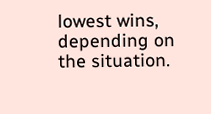lowest wins, depending on the situation.